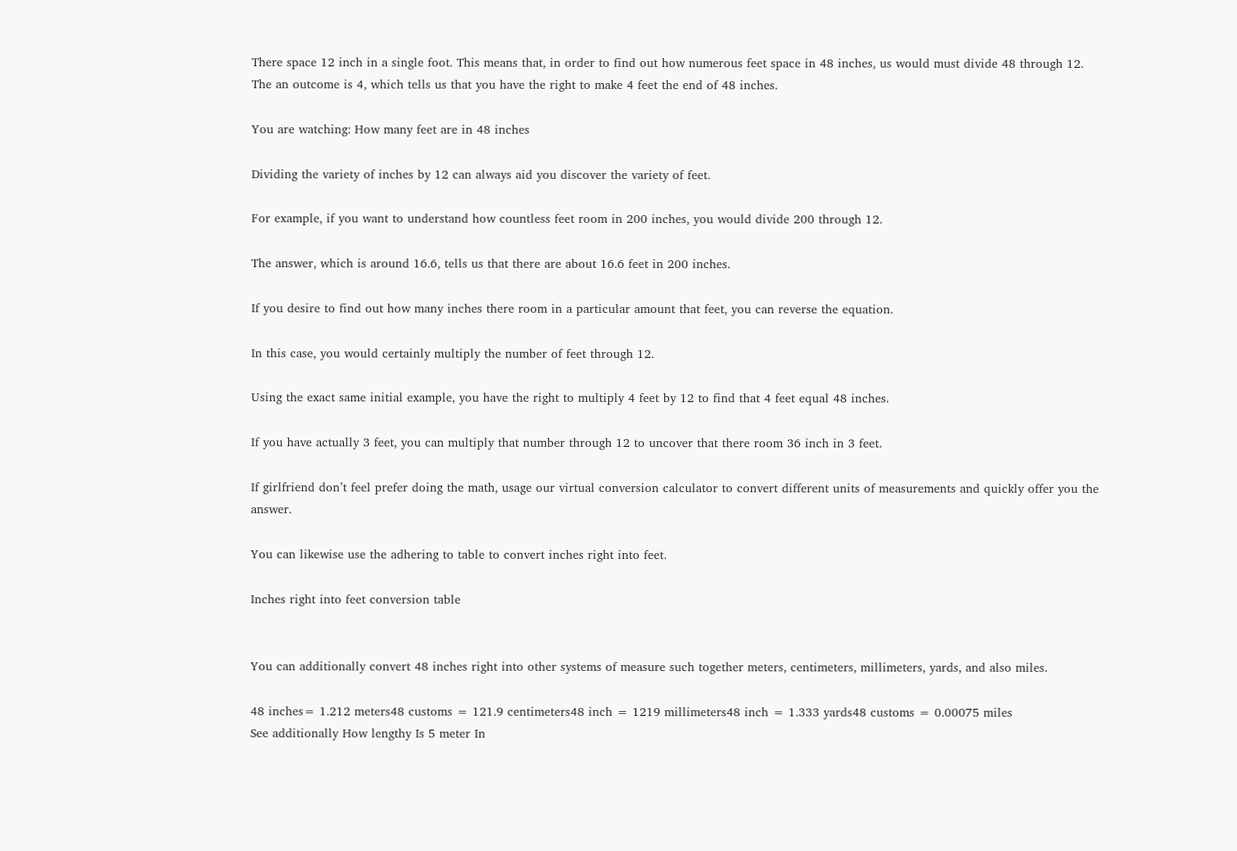There space 12 inch in a single foot. This means that, in order to find out how numerous feet space in 48 inches, us would must divide 48 through 12. The an outcome is 4, which tells us that you have the right to make 4 feet the end of 48 inches.

You are watching: How many feet are in 48 inches

Dividing the variety of inches by 12 can always aid you discover the variety of feet.

For example, if you want to understand how countless feet room in 200 inches, you would divide 200 through 12.

The answer, which is around 16.6, tells us that there are about 16.6 feet in 200 inches.

If you desire to find out how many inches there room in a particular amount that feet, you can reverse the equation.

In this case, you would certainly multiply the number of feet through 12.

Using the exact same initial example, you have the right to multiply 4 feet by 12 to find that 4 feet equal 48 inches.

If you have actually 3 feet, you can multiply that number through 12 to uncover that there room 36 inch in 3 feet.

If girlfriend don’t feel prefer doing the math, usage our virtual conversion calculator to convert different units of measurements and quickly offer you the answer.

You can likewise use the adhering to table to convert inches right into feet.

Inches right into feet conversion table


You can additionally convert 48 inches right into other systems of measure such together meters, centimeters, millimeters, yards, and also miles.

48 inches= 1.212 meters48 customs = 121.9 centimeters48 inch = 1219 millimeters48 inch = 1.333 yards48 customs = 0.00075 miles
See additionally How lengthy Is 5 meter In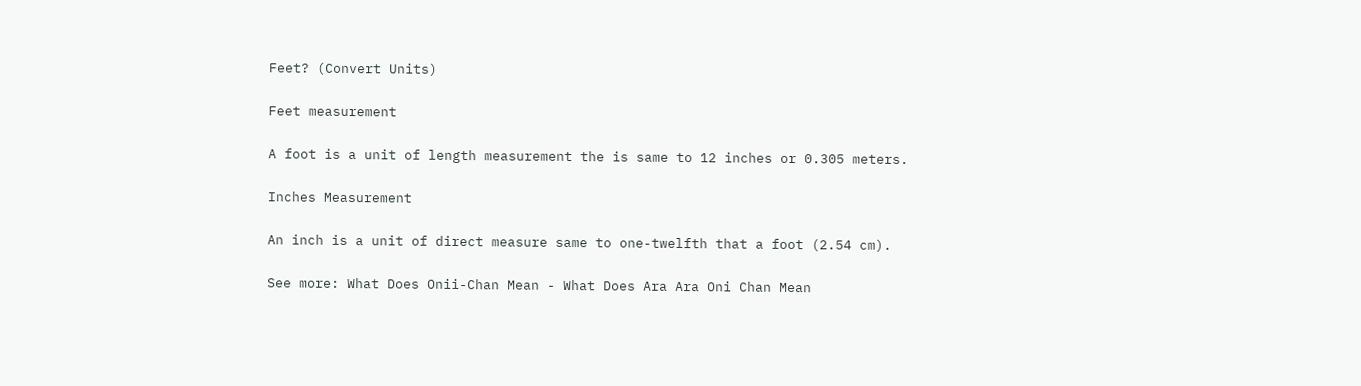Feet? (Convert Units)

Feet measurement

A foot is a unit of length measurement the is same to 12 inches or 0.305 meters.

Inches Measurement

An inch is a unit of direct measure same to one-twelfth that a foot (2.54 cm).

See more: What Does Onii-Chan Mean - What Does Ara Ara Oni Chan Mean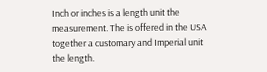Inch or inches is a length unit the measurement. The is offered in the USA together a customary and Imperial unit the length.